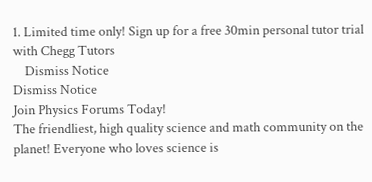1. Limited time only! Sign up for a free 30min personal tutor trial with Chegg Tutors
    Dismiss Notice
Dismiss Notice
Join Physics Forums Today!
The friendliest, high quality science and math community on the planet! Everyone who loves science is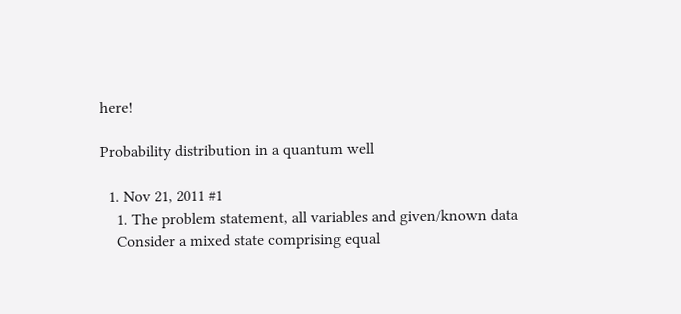here!

Probability distribution in a quantum well

  1. Nov 21, 2011 #1
    1. The problem statement, all variables and given/known data
    Consider a mixed state comprising equal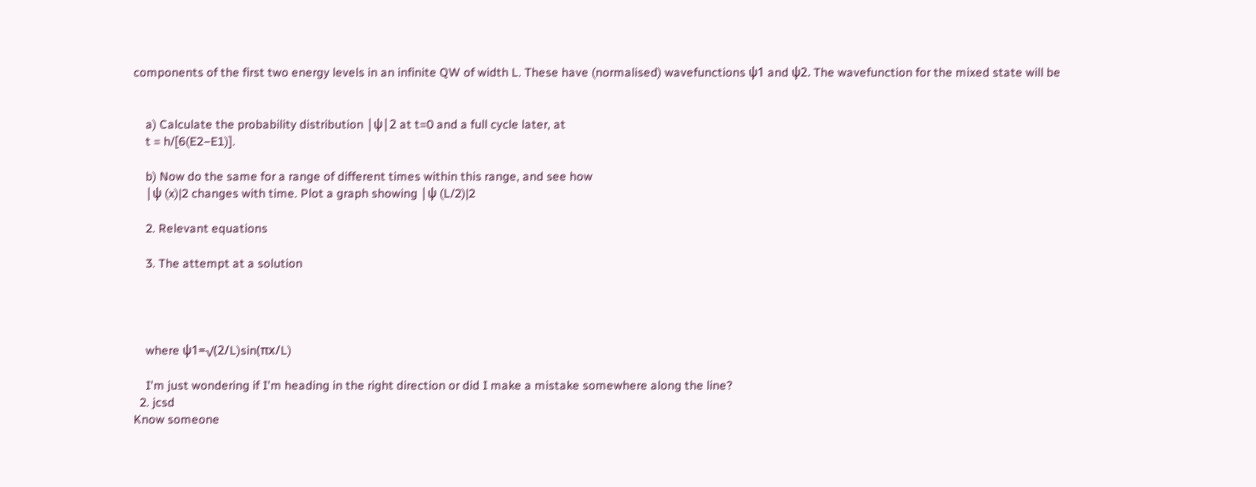components of the first two energy levels in an infinite QW of width L. These have (normalised) wavefunctions ψ1 and ψ2. The wavefunction for the mixed state will be


    a) Calculate the probability distribution |ψ|2 at t=0 and a full cycle later, at
    t = h/[6(E2−E1)].

    b) Now do the same for a range of different times within this range, and see how
    |ψ (x)|2 changes with time. Plot a graph showing |ψ (L/2)|2

    2. Relevant equations

    3. The attempt at a solution




    where ψ1=√(2/L)sin(πx/L)

    I'm just wondering if I'm heading in the right direction or did I make a mistake somewhere along the line?
  2. jcsd
Know someone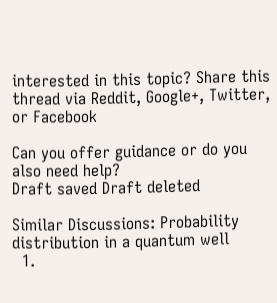interested in this topic? Share this thread via Reddit, Google+, Twitter, or Facebook

Can you offer guidance or do you also need help?
Draft saved Draft deleted

Similar Discussions: Probability distribution in a quantum well
  1.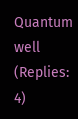Quantum well (Replies: 4)